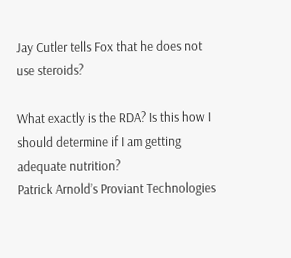Jay Cutler tells Fox that he does not use steroids?

What exactly is the RDA? Is this how I should determine if I am getting adequate nutrition?
Patrick Arnold’s Proviant Technologies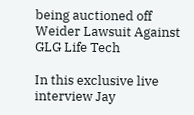being auctioned off
Weider Lawsuit Against GLG Life Tech

In this exclusive live interview Jay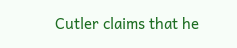Cutler claims that he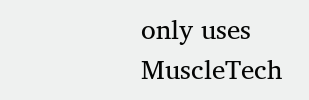only uses MuscleTech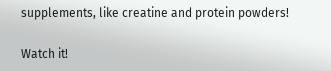supplements, like creatine and protein powders!

Watch it!